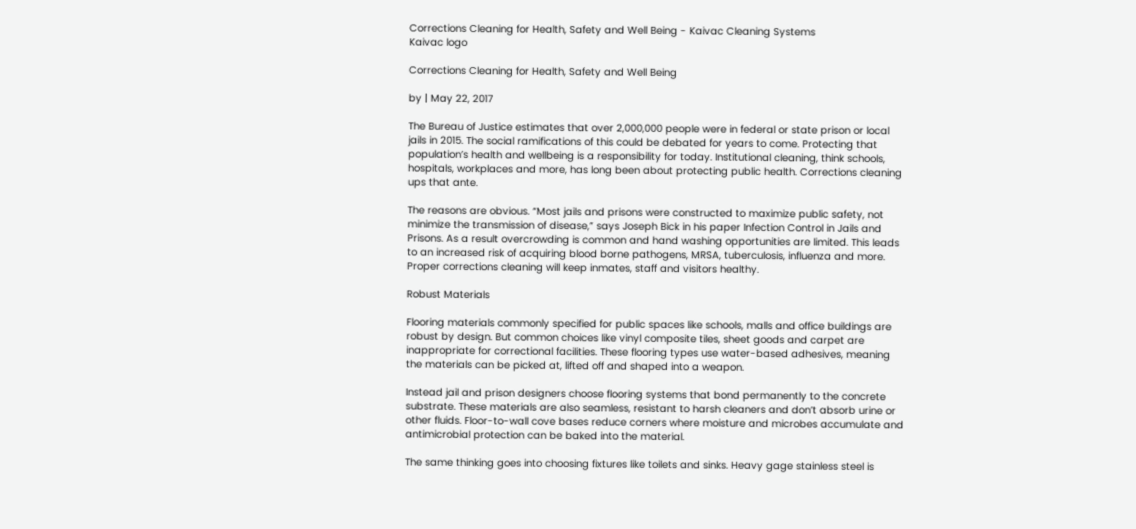Corrections Cleaning for Health, Safety and Well Being - Kaivac Cleaning Systems
Kaivac logo

Corrections Cleaning for Health, Safety and Well Being

by | May 22, 2017

The Bureau of Justice estimates that over 2,000,000 people were in federal or state prison or local jails in 2015. The social ramifications of this could be debated for years to come. Protecting that population’s health and wellbeing is a responsibility for today. Institutional cleaning, think schools, hospitals, workplaces and more, has long been about protecting public health. Corrections cleaning ups that ante.

The reasons are obvious. “Most jails and prisons were constructed to maximize public safety, not minimize the transmission of disease,” says Joseph Bick in his paper Infection Control in Jails and Prisons. As a result overcrowding is common and hand washing opportunities are limited. This leads to an increased risk of acquiring blood borne pathogens, MRSA, tuberculosis, influenza and more. Proper corrections cleaning will keep inmates, staff and visitors healthy.

Robust Materials

Flooring materials commonly specified for public spaces like schools, malls and office buildings are robust by design. But common choices like vinyl composite tiles, sheet goods and carpet are inappropriate for correctional facilities. These flooring types use water-based adhesives, meaning the materials can be picked at, lifted off and shaped into a weapon.

Instead jail and prison designers choose flooring systems that bond permanently to the concrete substrate. These materials are also seamless, resistant to harsh cleaners and don’t absorb urine or other fluids. Floor-to-wall cove bases reduce corners where moisture and microbes accumulate and antimicrobial protection can be baked into the material.

The same thinking goes into choosing fixtures like toilets and sinks. Heavy gage stainless steel is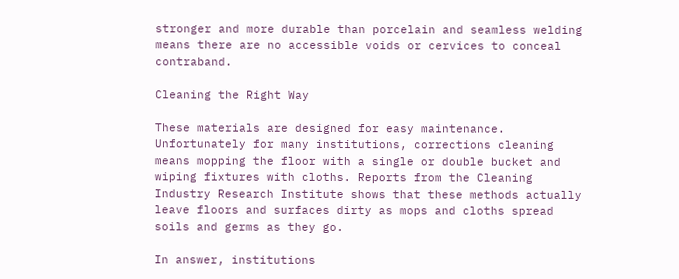stronger and more durable than porcelain and seamless welding means there are no accessible voids or cervices to conceal contraband.

Cleaning the Right Way

These materials are designed for easy maintenance. Unfortunately for many institutions, corrections cleaning means mopping the floor with a single or double bucket and wiping fixtures with cloths. Reports from the Cleaning Industry Research Institute shows that these methods actually leave floors and surfaces dirty as mops and cloths spread soils and germs as they go.

In answer, institutions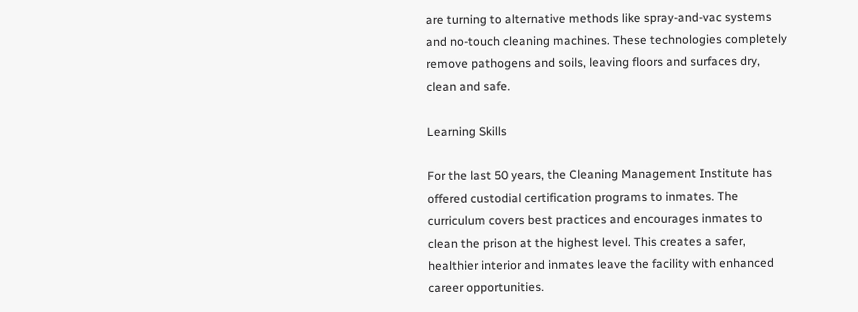are turning to alternative methods like spray-and-vac systems and no-touch cleaning machines. These technologies completely remove pathogens and soils, leaving floors and surfaces dry, clean and safe.

Learning Skills

For the last 50 years, the Cleaning Management Institute has offered custodial certification programs to inmates. The curriculum covers best practices and encourages inmates to clean the prison at the highest level. This creates a safer, healthier interior and inmates leave the facility with enhanced career opportunities.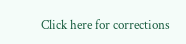Click here for corrections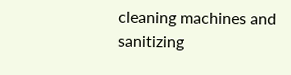cleaning machines and sanitizing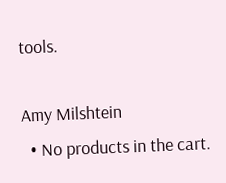tools.

Amy Milshtein
  • No products in the cart.